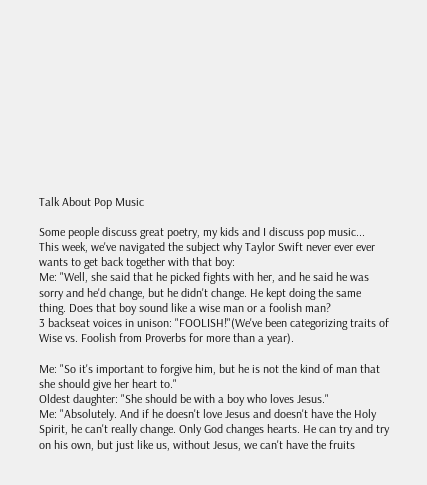Talk About Pop Music

Some people discuss great poetry, my kids and I discuss pop music...
This week, we've navigated the subject why Taylor Swift never ever ever wants to get back together with that boy:
Me: "Well, she said that he picked fights with her, and he said he was sorry and he'd change, but he didn't change. He kept doing the same thing. Does that boy sound like a wise man or a foolish man?
3 backseat voices in unison: "FOOLISH!"(We've been categorizing traits of Wise vs. Foolish from Proverbs for more than a year).

Me: "So it's important to forgive him, but he is not the kind of man that she should give her heart to."
Oldest daughter: "She should be with a boy who loves Jesus."
Me: "Absolutely. And if he doesn't love Jesus and doesn't have the Holy Spirit, he can't really change. Only God changes hearts. He can try and try on his own, but just like us, without Jesus, we can't have the fruits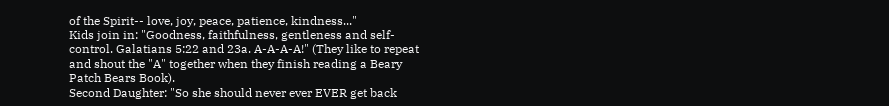of the Spirit-- love, joy, peace, patience, kindness..."
Kids join in: "Goodness, faithfulness, gentleness and self-control. Galatians 5:22 and 23a. A-A-A-A!" (They like to repeat and shout the "A" together when they finish reading a Beary Patch Bears Book).
Second Daughter: "So she should never ever EVER get back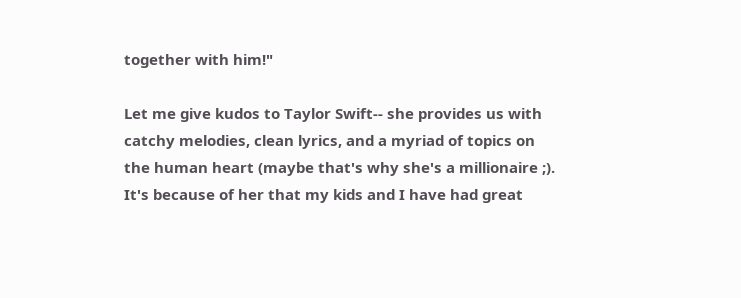together with him!"

Let me give kudos to Taylor Swift-- she provides us with catchy melodies, clean lyrics, and a myriad of topics on the human heart (maybe that's why she's a millionaire ;). It's because of her that my kids and I have had great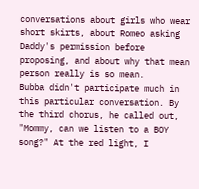conversations about girls who wear short skirts, about Romeo asking Daddy's permission before proposing, and about why that mean person really is so mean.
Bubba didn't participate much in this particular conversation. By the third chorus, he called out, "Mommy, can we listen to a BOY song?" At the red light, I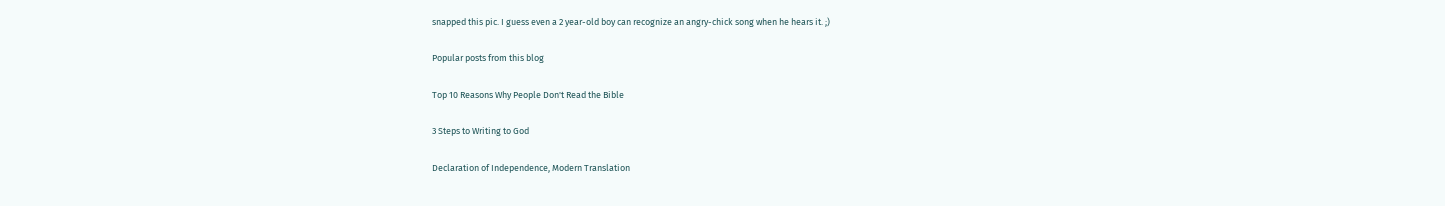snapped this pic. I guess even a 2 year-old boy can recognize an angry-chick song when he hears it. ;)

Popular posts from this blog

Top 10 Reasons Why People Don't Read the Bible

3 Steps to Writing to God

Declaration of Independence, Modern Translation